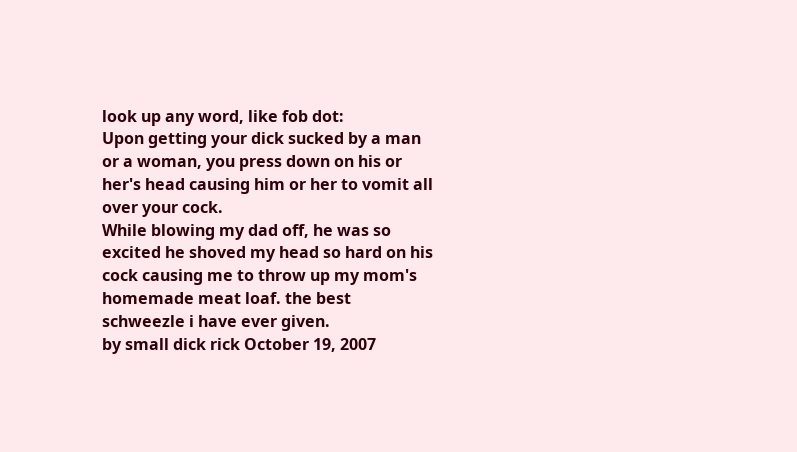look up any word, like fob dot:
Upon getting your dick sucked by a man or a woman, you press down on his or her's head causing him or her to vomit all over your cock.
While blowing my dad off, he was so excited he shoved my head so hard on his cock causing me to throw up my mom's homemade meat loaf. the best schweezle i have ever given.
by small dick rick October 19, 2007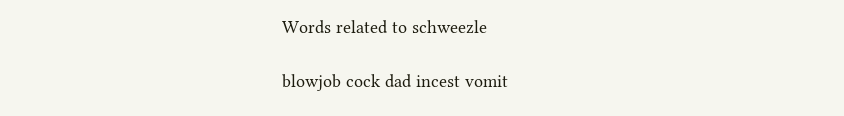Words related to schweezle

blowjob cock dad incest vomit